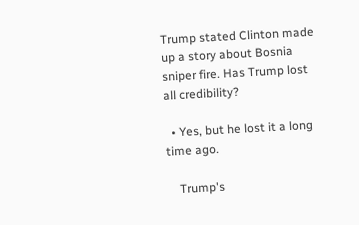Trump stated Clinton made up a story about Bosnia sniper fire. Has Trump lost all credibility?

  • Yes, but he lost it a long time ago.

    Trump's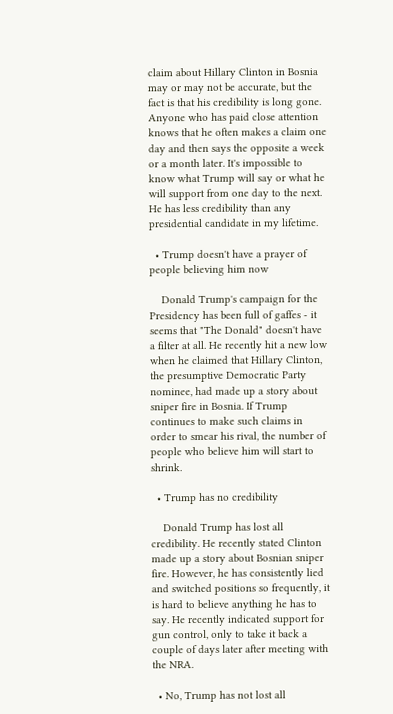claim about Hillary Clinton in Bosnia may or may not be accurate, but the fact is that his credibility is long gone. Anyone who has paid close attention knows that he often makes a claim one day and then says the opposite a week or a month later. It's impossible to know what Trump will say or what he will support from one day to the next. He has less credibility than any presidential candidate in my lifetime.

  • Trump doesn't have a prayer of people believing him now

    Donald Trump's campaign for the Presidency has been full of gaffes - it seems that "The Donald" doesn't have a filter at all. He recently hit a new low when he claimed that Hillary Clinton, the presumptive Democratic Party nominee, had made up a story about sniper fire in Bosnia. If Trump continues to make such claims in order to smear his rival, the number of people who believe him will start to shrink.

  • Trump has no credibility

    Donald Trump has lost all credibility. He recently stated Clinton made up a story about Bosnian sniper fire. However, he has consistently lied and switched positions so frequently, it is hard to believe anything he has to say. He recently indicated support for gun control, only to take it back a couple of days later after meeting with the NRA.

  • No, Trump has not lost all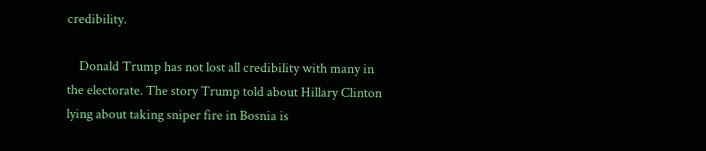credibility.

    Donald Trump has not lost all credibility with many in the electorate. The story Trump told about Hillary Clinton lying about taking sniper fire in Bosnia is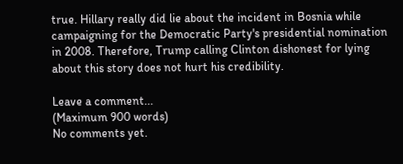true. Hillary really did lie about the incident in Bosnia while campaigning for the Democratic Party's presidential nomination in 2008. Therefore, Trump calling Clinton dishonest for lying about this story does not hurt his credibility.

Leave a comment...
(Maximum 900 words)
No comments yet.